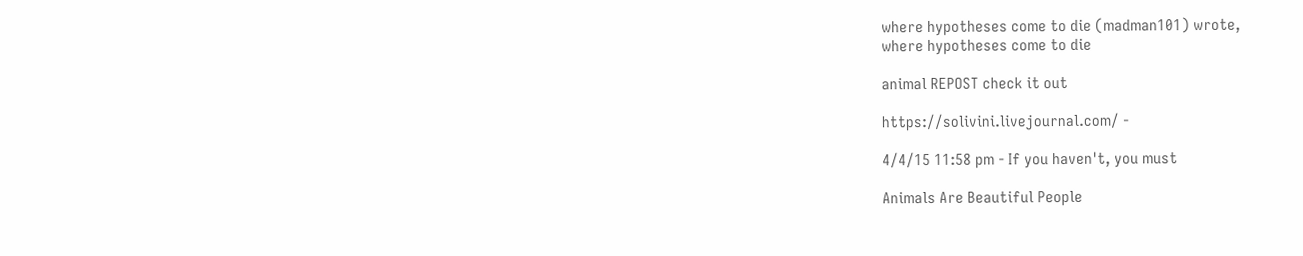where hypotheses come to die (madman101) wrote,
where hypotheses come to die

animal REPOST check it out

https://solivini.livejournal.com/ -

4/4/15 11:58 pm - If you haven't, you must

Animals Are Beautiful People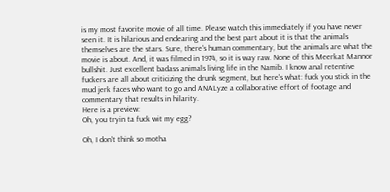is my most favorite movie of all time. Please watch this immediately if you have never seen it. It is hilarious and endearing and the best part about it is that the animals themselves are the stars. Sure, there's human commentary, but the animals are what the movie is about. And, it was filmed in 1974, so it is way raw. None of this Meerkat Mannor bullshit. Just excellent badass animals living life in the Namib. I know anal retentive fuckers are all about criticizing the drunk segment, but here's what: fuck you stick in the mud jerk faces who want to go and ANALyze a collaborative effort of footage and commentary that results in hilarity.
Here is a preview:
Oh, you tryin ta fuck wit my egg?

Oh, I don't think so motha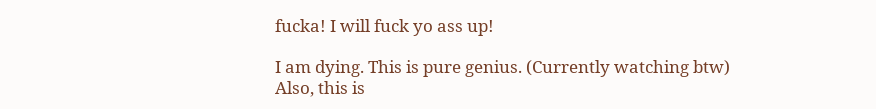fucka! I will fuck yo ass up!

I am dying. This is pure genius. (Currently watching btw)
Also, this is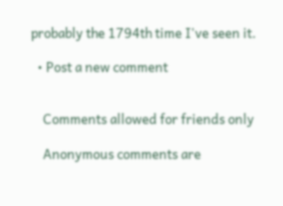probably the 1794th time I've seen it.

  • Post a new comment


    Comments allowed for friends only

    Anonymous comments are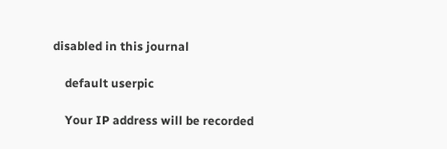disabled in this journal

    default userpic

    Your IP address will be recorded